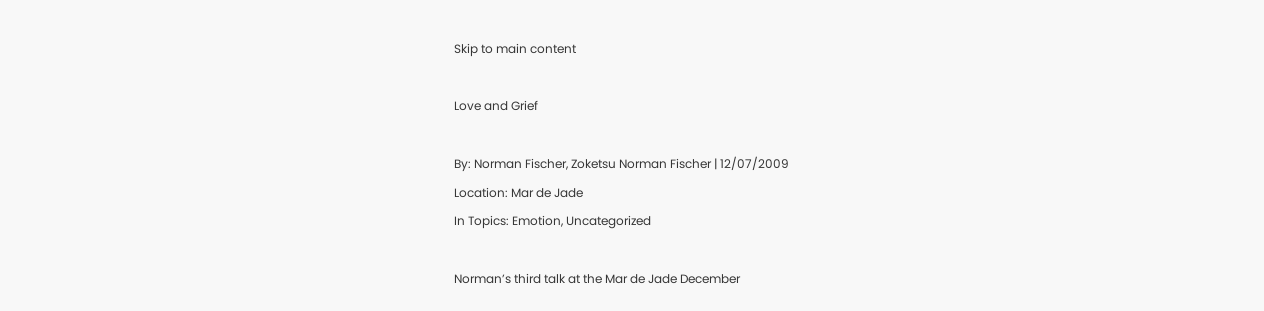Skip to main content

Love and Grief

By: Norman Fischer, Zoketsu Norman Fischer | 12/07/2009
Location: Mar de Jade
In Topics: Emotion, Uncategorized

Norman’s third talk at the Mar de Jade December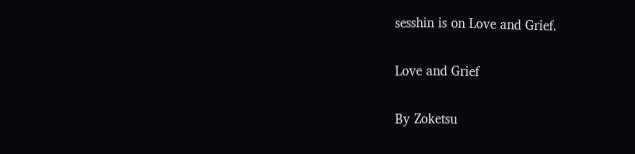sesshin is on Love and Grief.

Love and Grief

By Zoketsu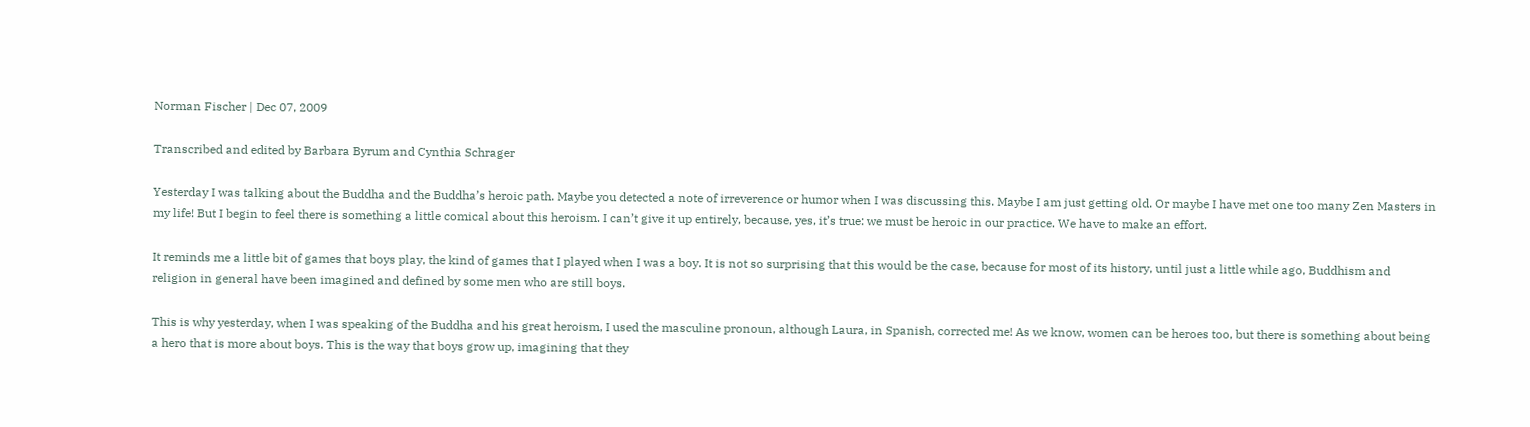Norman Fischer | Dec 07, 2009

Transcribed and edited by Barbara Byrum and Cynthia Schrager

Yesterday I was talking about the Buddha and the Buddha’s heroic path. Maybe you detected a note of irreverence or humor when I was discussing this. Maybe I am just getting old. Or maybe I have met one too many Zen Masters in my life! But I begin to feel there is something a little comical about this heroism. I can’t give it up entirely, because, yes, it’s true: we must be heroic in our practice. We have to make an effort.

It reminds me a little bit of games that boys play, the kind of games that I played when I was a boy. It is not so surprising that this would be the case, because for most of its history, until just a little while ago, Buddhism and religion in general have been imagined and defined by some men who are still boys.

This is why yesterday, when I was speaking of the Buddha and his great heroism, I used the masculine pronoun, although Laura, in Spanish, corrected me! As we know, women can be heroes too, but there is something about being a hero that is more about boys. This is the way that boys grow up, imagining that they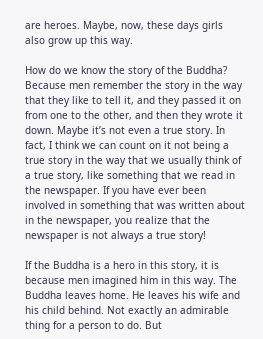are heroes. Maybe, now, these days girls also grow up this way.

How do we know the story of the Buddha? Because men remember the story in the way that they like to tell it, and they passed it on from one to the other, and then they wrote it down. Maybe it’s not even a true story. In fact, I think we can count on it not being a true story in the way that we usually think of a true story, like something that we read in the newspaper. If you have ever been involved in something that was written about in the newspaper, you realize that the newspaper is not always a true story!

If the Buddha is a hero in this story, it is because men imagined him in this way. The Buddha leaves home. He leaves his wife and his child behind. Not exactly an admirable thing for a person to do. But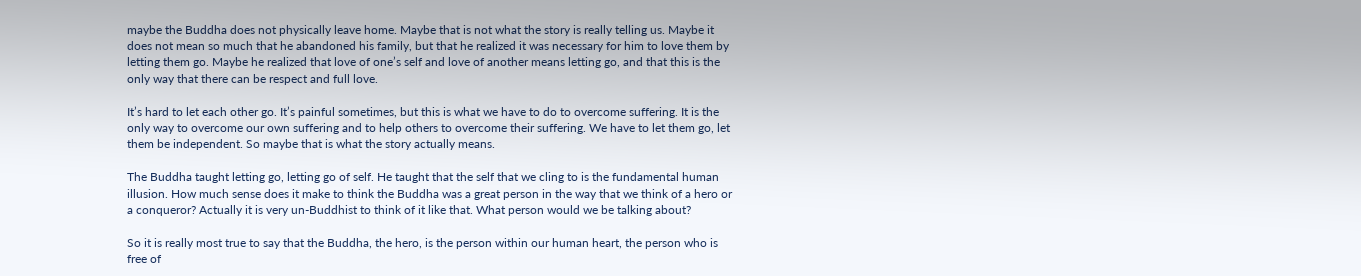maybe the Buddha does not physically leave home. Maybe that is not what the story is really telling us. Maybe it does not mean so much that he abandoned his family, but that he realized it was necessary for him to love them by letting them go. Maybe he realized that love of one’s self and love of another means letting go, and that this is the only way that there can be respect and full love.

It’s hard to let each other go. It’s painful sometimes, but this is what we have to do to overcome suffering. It is the only way to overcome our own suffering and to help others to overcome their suffering. We have to let them go, let them be independent. So maybe that is what the story actually means.

The Buddha taught letting go, letting go of self. He taught that the self that we cling to is the fundamental human illusion. How much sense does it make to think the Buddha was a great person in the way that we think of a hero or a conqueror? Actually it is very un-Buddhist to think of it like that. What person would we be talking about?

So it is really most true to say that the Buddha, the hero, is the person within our human heart, the person who is free of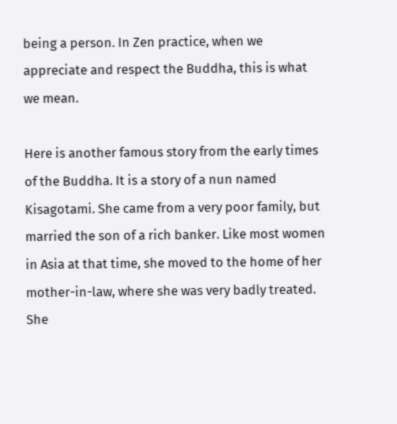being a person. In Zen practice, when we appreciate and respect the Buddha, this is what we mean.

Here is another famous story from the early times of the Buddha. It is a story of a nun named Kisagotami. She came from a very poor family, but married the son of a rich banker. Like most women in Asia at that time, she moved to the home of her mother-in-law, where she was very badly treated. She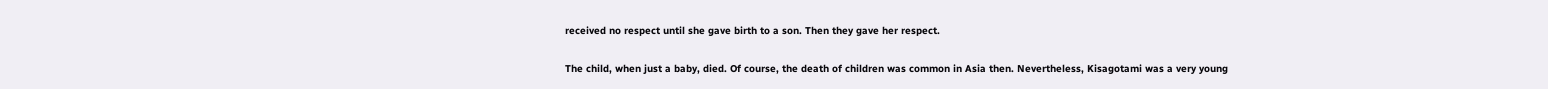received no respect until she gave birth to a son. Then they gave her respect.

The child, when just a baby, died. Of course, the death of children was common in Asia then. Nevertheless, Kisagotami was a very young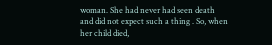woman. She had never had seen death and did not expect such a thing . So, when her child died,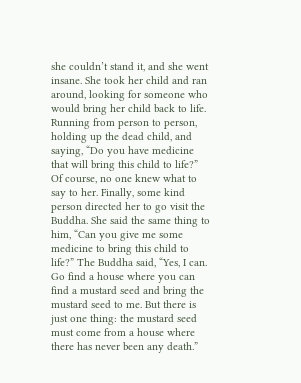she couldn’t stand it, and she went insane. She took her child and ran around, looking for someone who would bring her child back to life. Running from person to person, holding up the dead child, and saying, “Do you have medicine that will bring this child to life?” Of course, no one knew what to say to her. Finally, some kind person directed her to go visit the Buddha. She said the same thing to him, “Can you give me some medicine to bring this child to life?” The Buddha said, “Yes, I can. Go find a house where you can find a mustard seed and bring the mustard seed to me. But there is just one thing: the mustard seed must come from a house where there has never been any death.”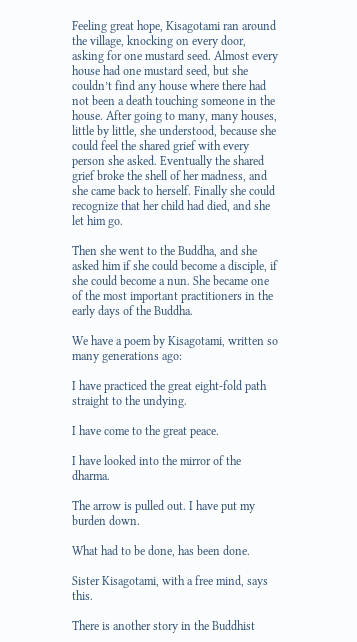Feeling great hope, Kisagotami ran around the village, knocking on every door, asking for one mustard seed. Almost every house had one mustard seed, but she couldn’t find any house where there had not been a death touching someone in the house. After going to many, many houses, little by little, she understood, because she could feel the shared grief with every person she asked. Eventually the shared grief broke the shell of her madness, and she came back to herself. Finally she could recognize that her child had died, and she let him go.

Then she went to the Buddha, and she asked him if she could become a disciple, if she could become a nun. She became one of the most important practitioners in the early days of the Buddha.

We have a poem by Kisagotami, written so many generations ago:

I have practiced the great eight-fold path straight to the undying.

I have come to the great peace.

I have looked into the mirror of the dharma.

The arrow is pulled out. I have put my burden down.

What had to be done, has been done.

Sister Kisagotami, with a free mind, says this.

There is another story in the Buddhist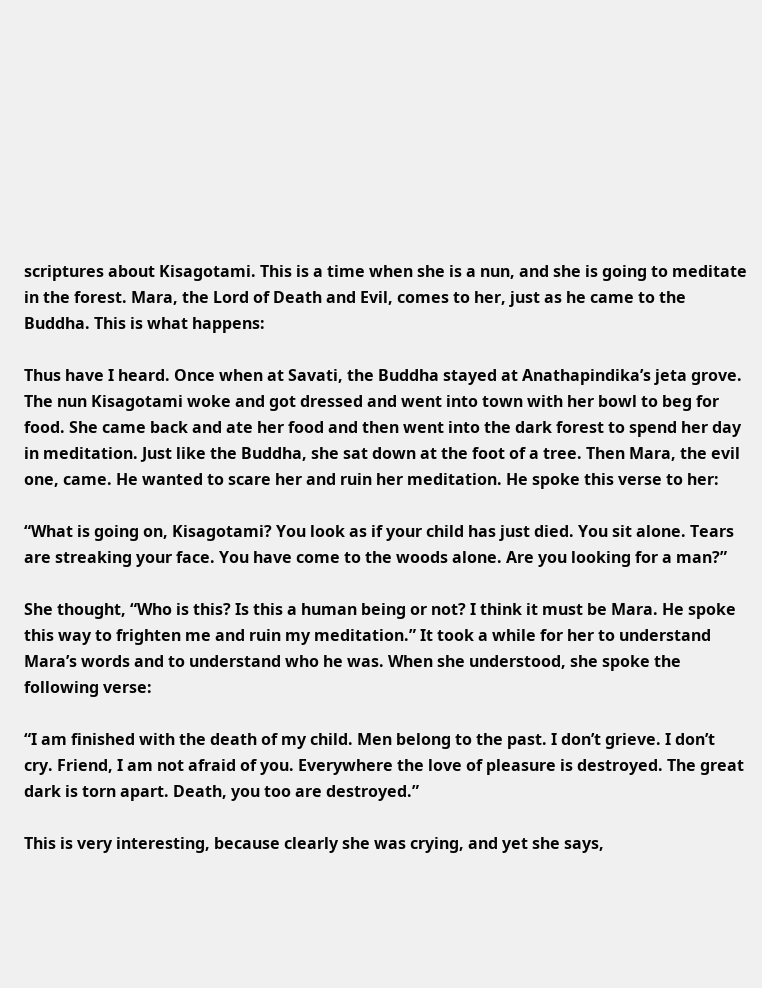scriptures about Kisagotami. This is a time when she is a nun, and she is going to meditate in the forest. Mara, the Lord of Death and Evil, comes to her, just as he came to the Buddha. This is what happens:

Thus have I heard. Once when at Savati, the Buddha stayed at Anathapindika’s jeta grove. The nun Kisagotami woke and got dressed and went into town with her bowl to beg for food. She came back and ate her food and then went into the dark forest to spend her day in meditation. Just like the Buddha, she sat down at the foot of a tree. Then Mara, the evil one, came. He wanted to scare her and ruin her meditation. He spoke this verse to her:

“What is going on, Kisagotami? You look as if your child has just died. You sit alone. Tears are streaking your face. You have come to the woods alone. Are you looking for a man?”

She thought, “Who is this? Is this a human being or not? I think it must be Mara. He spoke this way to frighten me and ruin my meditation.” It took a while for her to understand Mara’s words and to understand who he was. When she understood, she spoke the following verse:

“I am finished with the death of my child. Men belong to the past. I don’t grieve. I don’t cry. Friend, I am not afraid of you. Everywhere the love of pleasure is destroyed. The great dark is torn apart. Death, you too are destroyed.”

This is very interesting, because clearly she was crying, and yet she says,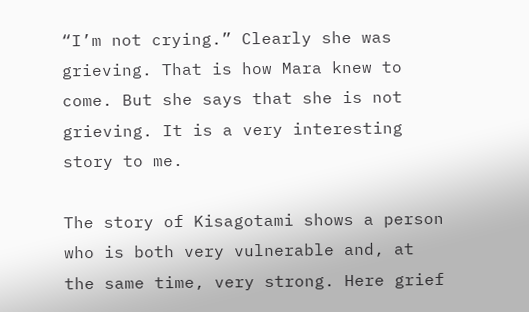“I’m not crying.” Clearly she was grieving. That is how Mara knew to come. But she says that she is not grieving. It is a very interesting story to me.

The story of Kisagotami shows a person who is both very vulnerable and, at the same time, very strong. Here grief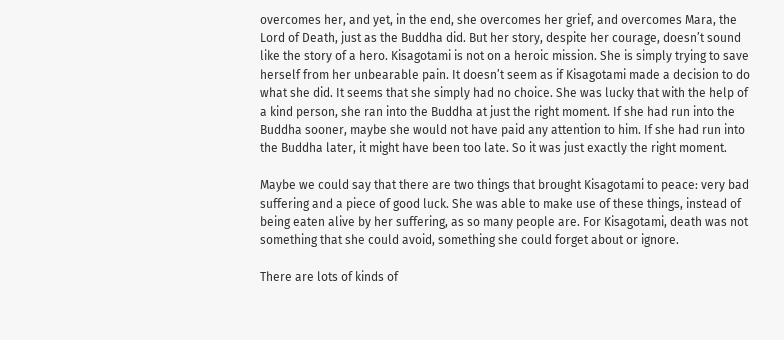overcomes her, and yet, in the end, she overcomes her grief, and overcomes Mara, the Lord of Death, just as the Buddha did. But her story, despite her courage, doesn’t sound like the story of a hero. Kisagotami is not on a heroic mission. She is simply trying to save herself from her unbearable pain. It doesn’t seem as if Kisagotami made a decision to do what she did. It seems that she simply had no choice. She was lucky that with the help of a kind person, she ran into the Buddha at just the right moment. If she had run into the Buddha sooner, maybe she would not have paid any attention to him. If she had run into the Buddha later, it might have been too late. So it was just exactly the right moment.

Maybe we could say that there are two things that brought Kisagotami to peace: very bad suffering and a piece of good luck. She was able to make use of these things, instead of being eaten alive by her suffering, as so many people are. For Kisagotami, death was not something that she could avoid, something she could forget about or ignore.

There are lots of kinds of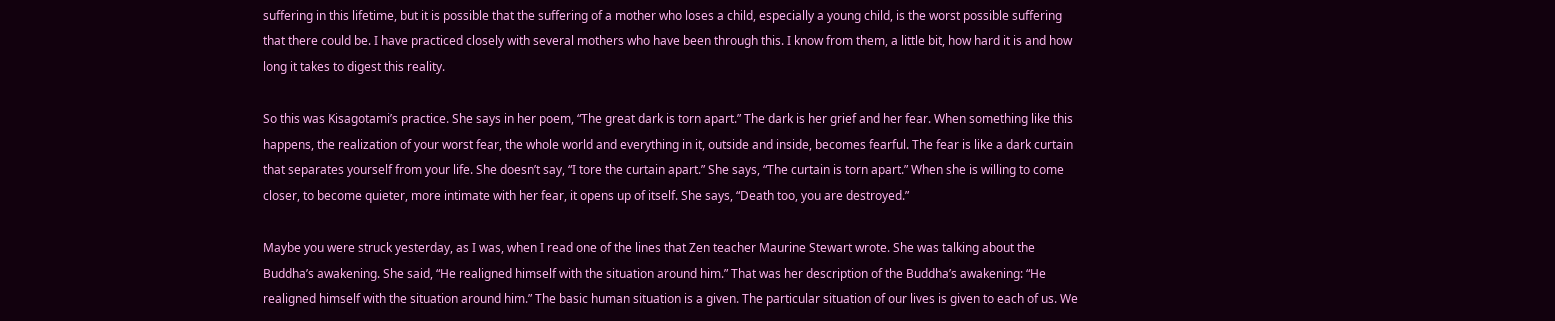suffering in this lifetime, but it is possible that the suffering of a mother who loses a child, especially a young child, is the worst possible suffering that there could be. I have practiced closely with several mothers who have been through this. I know from them, a little bit, how hard it is and how long it takes to digest this reality.

So this was Kisagotami’s practice. She says in her poem, “The great dark is torn apart.” The dark is her grief and her fear. When something like this happens, the realization of your worst fear, the whole world and everything in it, outside and inside, becomes fearful. The fear is like a dark curtain that separates yourself from your life. She doesn’t say, “I tore the curtain apart.” She says, “The curtain is torn apart.” When she is willing to come closer, to become quieter, more intimate with her fear, it opens up of itself. She says, “Death too, you are destroyed.”

Maybe you were struck yesterday, as I was, when I read one of the lines that Zen teacher Maurine Stewart wrote. She was talking about the Buddha’s awakening. She said, “He realigned himself with the situation around him.” That was her description of the Buddha’s awakening: “He realigned himself with the situation around him.” The basic human situation is a given. The particular situation of our lives is given to each of us. We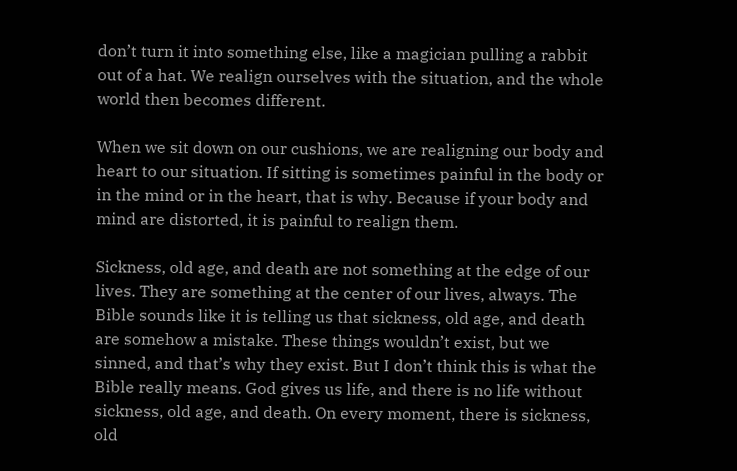don’t turn it into something else, like a magician pulling a rabbit out of a hat. We realign ourselves with the situation, and the whole world then becomes different.

When we sit down on our cushions, we are realigning our body and heart to our situation. If sitting is sometimes painful in the body or in the mind or in the heart, that is why. Because if your body and mind are distorted, it is painful to realign them.

Sickness, old age, and death are not something at the edge of our lives. They are something at the center of our lives, always. The Bible sounds like it is telling us that sickness, old age, and death are somehow a mistake. These things wouldn’t exist, but we sinned, and that’s why they exist. But I don’t think this is what the Bible really means. God gives us life, and there is no life without sickness, old age, and death. On every moment, there is sickness, old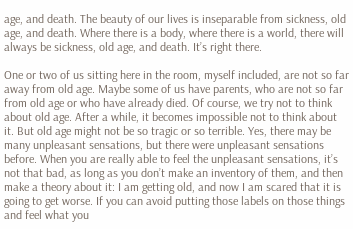age, and death. The beauty of our lives is inseparable from sickness, old age, and death. Where there is a body, where there is a world, there will always be sickness, old age, and death. It’s right there.

One or two of us sitting here in the room, myself included, are not so far away from old age. Maybe some of us have parents, who are not so far from old age or who have already died. Of course, we try not to think about old age. After a while, it becomes impossible not to think about it. But old age might not be so tragic or so terrible. Yes, there may be many unpleasant sensations, but there were unpleasant sensations before. When you are really able to feel the unpleasant sensations, it’s not that bad, as long as you don’t make an inventory of them, and then make a theory about it: I am getting old, and now I am scared that it is going to get worse. If you can avoid putting those labels on those things and feel what you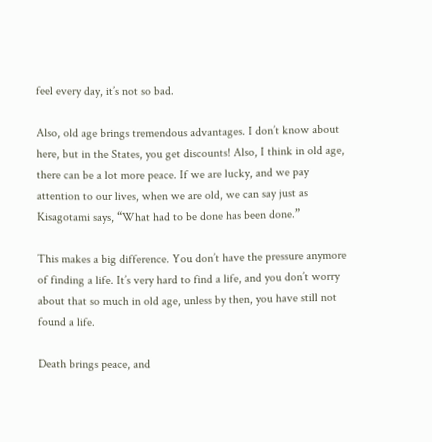feel every day, it’s not so bad.

Also, old age brings tremendous advantages. I don’t know about here, but in the States, you get discounts! Also, I think in old age, there can be a lot more peace. If we are lucky, and we pay attention to our lives, when we are old, we can say just as Kisagotami says, “What had to be done has been done.”

This makes a big difference. You don’t have the pressure anymore of finding a life. It’s very hard to find a life, and you don’t worry about that so much in old age, unless by then, you have still not found a life.

Death brings peace, and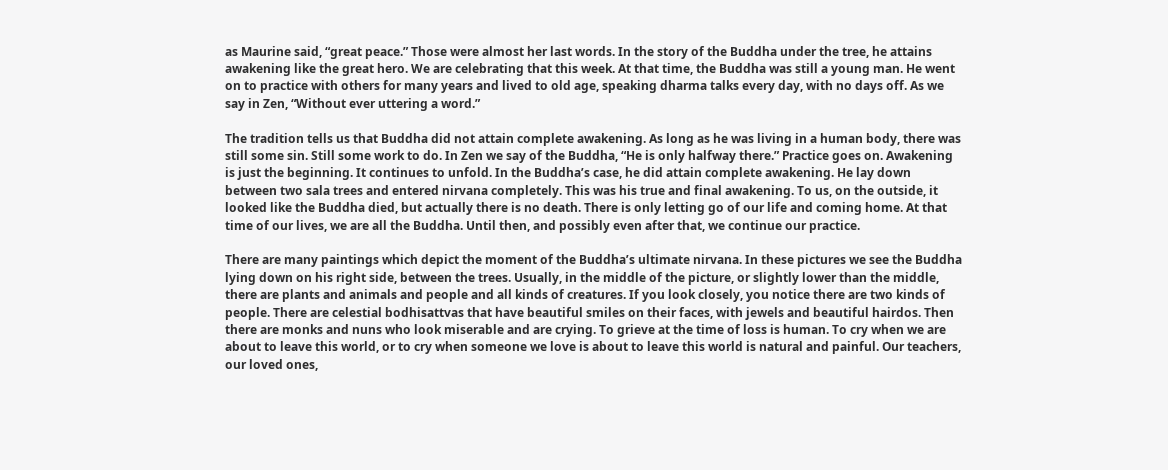as Maurine said, “great peace.” Those were almost her last words. In the story of the Buddha under the tree, he attains awakening like the great hero. We are celebrating that this week. At that time, the Buddha was still a young man. He went on to practice with others for many years and lived to old age, speaking dharma talks every day, with no days off. As we say in Zen, “Without ever uttering a word.”

The tradition tells us that Buddha did not attain complete awakening. As long as he was living in a human body, there was still some sin. Still some work to do. In Zen we say of the Buddha, “He is only halfway there.” Practice goes on. Awakening is just the beginning. It continues to unfold. In the Buddha’s case, he did attain complete awakening. He lay down between two sala trees and entered nirvana completely. This was his true and final awakening. To us, on the outside, it looked like the Buddha died, but actually there is no death. There is only letting go of our life and coming home. At that time of our lives, we are all the Buddha. Until then, and possibly even after that, we continue our practice.

There are many paintings which depict the moment of the Buddha’s ultimate nirvana. In these pictures we see the Buddha lying down on his right side, between the trees. Usually, in the middle of the picture, or slightly lower than the middle, there are plants and animals and people and all kinds of creatures. If you look closely, you notice there are two kinds of people. There are celestial bodhisattvas that have beautiful smiles on their faces, with jewels and beautiful hairdos. Then there are monks and nuns who look miserable and are crying. To grieve at the time of loss is human. To cry when we are about to leave this world, or to cry when someone we love is about to leave this world is natural and painful. Our teachers, our loved ones,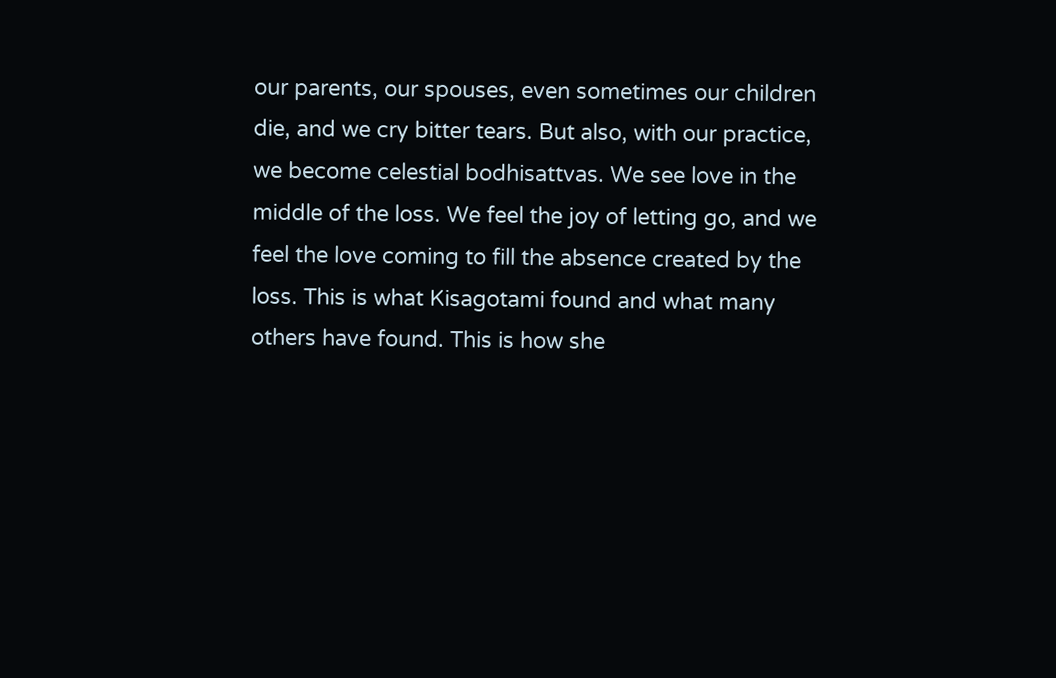our parents, our spouses, even sometimes our children die, and we cry bitter tears. But also, with our practice, we become celestial bodhisattvas. We see love in the middle of the loss. We feel the joy of letting go, and we feel the love coming to fill the absence created by the loss. This is what Kisagotami found and what many others have found. This is how she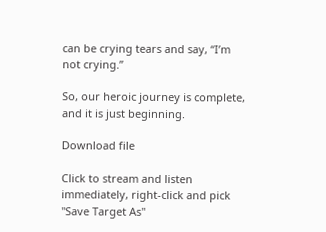can be crying tears and say, “I’m not crying.”

So, our heroic journey is complete, and it is just beginning.

Download file

Click to stream and listen immediately, right-click and pick "Save Target As"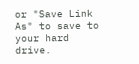or "Save Link As" to save to your hard drive.